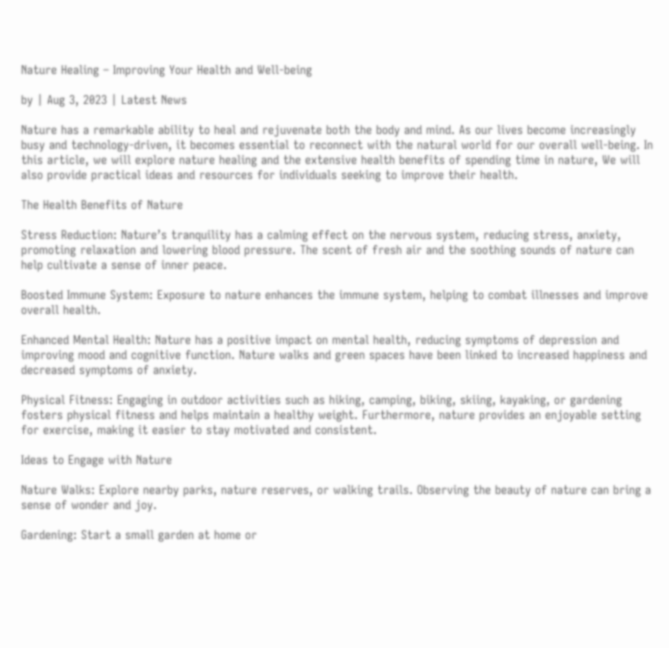Nature Healing – Improving Your Health and Well-being

by | Aug 3, 2023 | Latest News

Nature has a remarkable ability to heal and rejuvenate both the body and mind. As our lives become increasingly busy and technology-driven, it becomes essential to reconnect with the natural world for our overall well-being. In this article, we will explore nature healing and the extensive health benefits of spending time in nature, We will also provide practical ideas and resources for individuals seeking to improve their health.

The Health Benefits of Nature

Stress Reduction: Nature’s tranquility has a calming effect on the nervous system, reducing stress, anxiety, promoting relaxation and lowering blood pressure. The scent of fresh air and the soothing sounds of nature can help cultivate a sense of inner peace.

Boosted Immune System: Exposure to nature enhances the immune system, helping to combat illnesses and improve overall health.

Enhanced Mental Health: Nature has a positive impact on mental health, reducing symptoms of depression and improving mood and cognitive function. Nature walks and green spaces have been linked to increased happiness and decreased symptoms of anxiety.

Physical Fitness: Engaging in outdoor activities such as hiking, camping, biking, skiing, kayaking, or gardening fosters physical fitness and helps maintain a healthy weight. Furthermore, nature provides an enjoyable setting for exercise, making it easier to stay motivated and consistent.

Ideas to Engage with Nature

Nature Walks: Explore nearby parks, nature reserves, or walking trails. Observing the beauty of nature can bring a sense of wonder and joy.

Gardening: Start a small garden at home or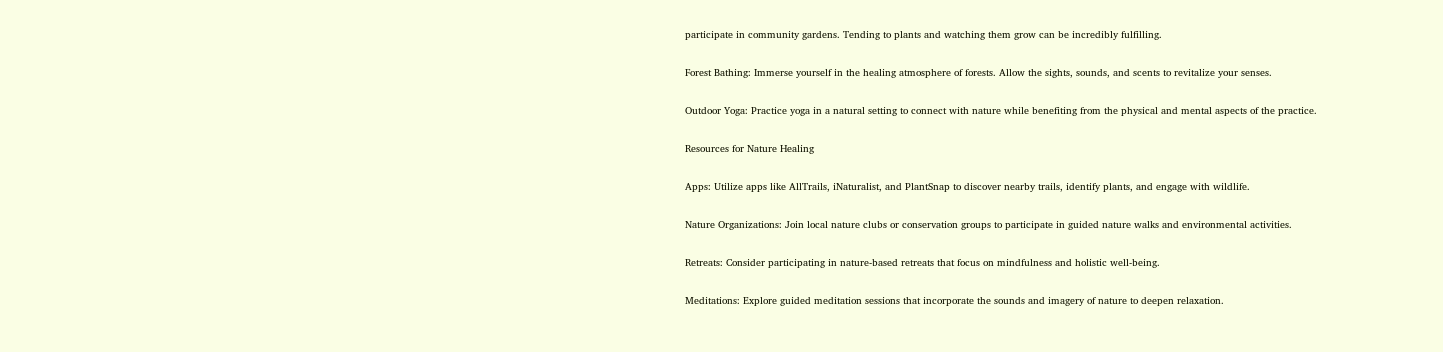participate in community gardens. Tending to plants and watching them grow can be incredibly fulfilling.

Forest Bathing: Immerse yourself in the healing atmosphere of forests. Allow the sights, sounds, and scents to revitalize your senses.

Outdoor Yoga: Practice yoga in a natural setting to connect with nature while benefiting from the physical and mental aspects of the practice.

Resources for Nature Healing

Apps: Utilize apps like AllTrails, iNaturalist, and PlantSnap to discover nearby trails, identify plants, and engage with wildlife.

Nature Organizations: Join local nature clubs or conservation groups to participate in guided nature walks and environmental activities.

Retreats: Consider participating in nature-based retreats that focus on mindfulness and holistic well-being.

Meditations: Explore guided meditation sessions that incorporate the sounds and imagery of nature to deepen relaxation.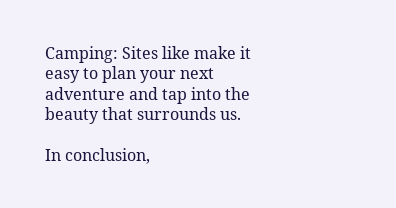Camping: Sites like make it easy to plan your next adventure and tap into the beauty that surrounds us.

In conclusion,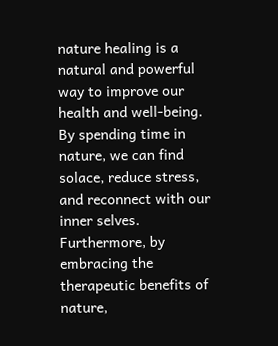nature healing is a natural and powerful way to improve our health and well-being. By spending time in nature, we can find solace, reduce stress, and reconnect with our inner selves. Furthermore, by embracing the therapeutic benefits of nature,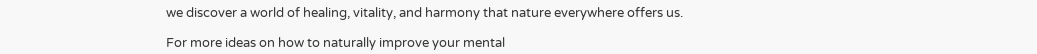we discover a world of healing, vitality, and harmony that nature everywhere offers us.

For more ideas on how to naturally improve your mental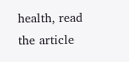health, read the article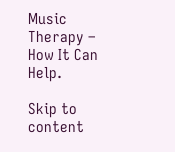Music Therapy – How It Can Help.

Skip to content